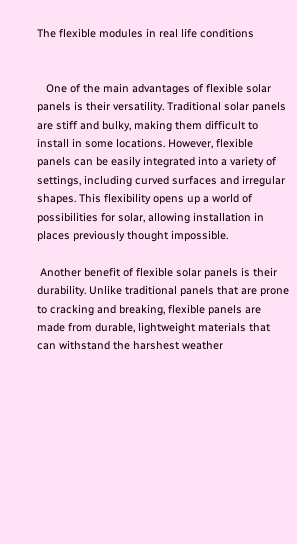The flexible modules in real life conditions


   One of the main advantages of flexible solar panels is their versatility. Traditional solar panels are stiff and bulky, making them difficult to install in some locations. However, flexible panels can be easily integrated into a variety of settings, including curved surfaces and irregular shapes. This flexibility opens up a world of possibilities for solar, allowing installation in places previously thought impossible.

 Another benefit of flexible solar panels is their durability. Unlike traditional panels that are prone to cracking and breaking, flexible panels are made from durable, lightweight materials that can withstand the harshest weather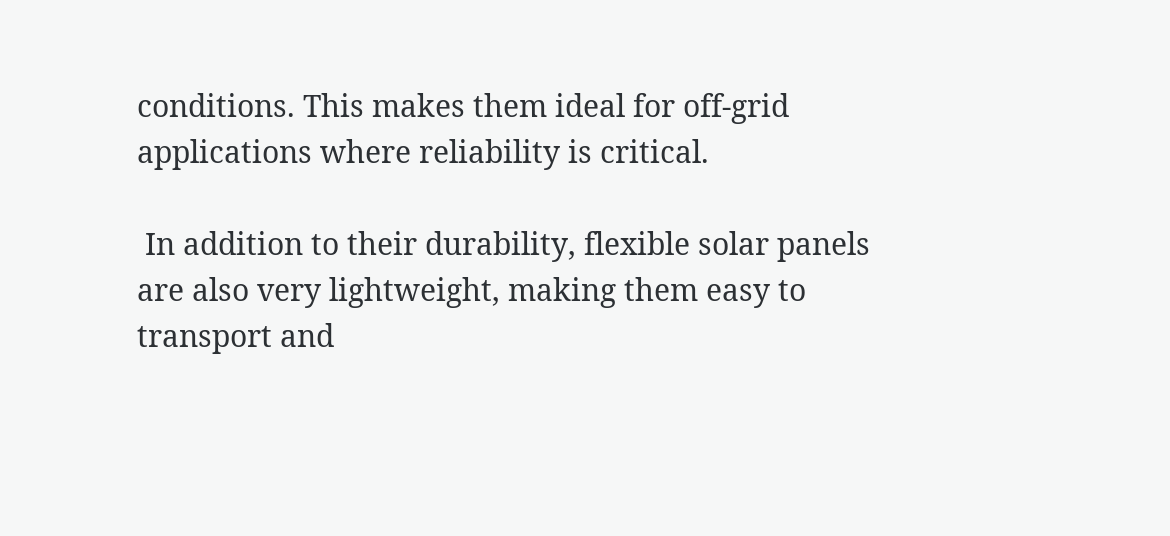conditions. This makes them ideal for off-grid applications where reliability is critical.

 In addition to their durability, flexible solar panels are also very lightweight, making them easy to transport and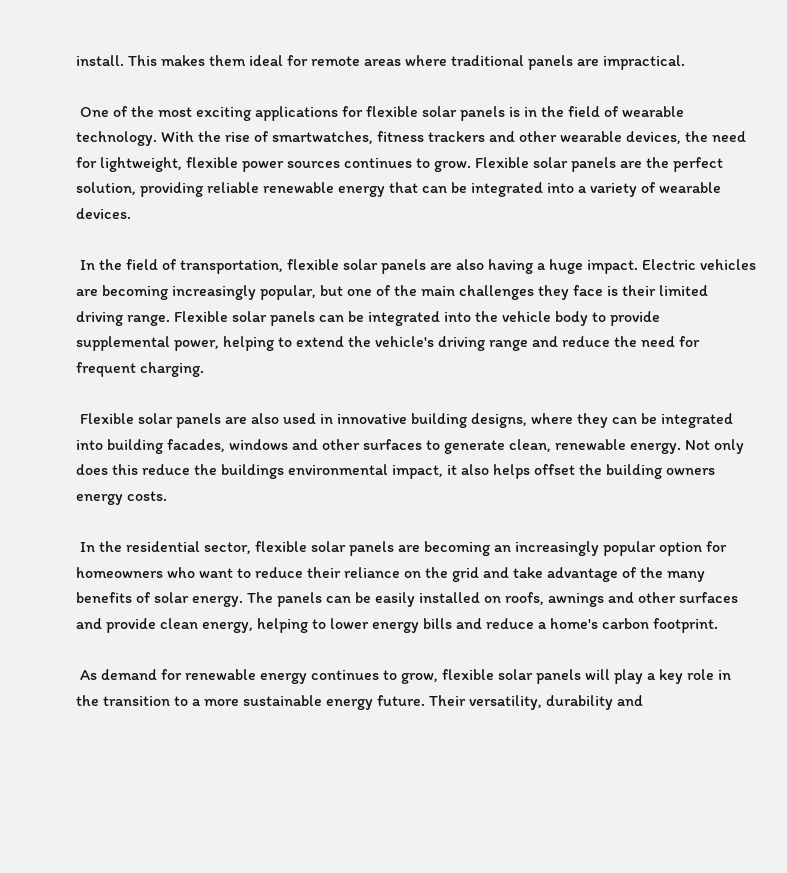install. This makes them ideal for remote areas where traditional panels are impractical.

 One of the most exciting applications for flexible solar panels is in the field of wearable technology. With the rise of smartwatches, fitness trackers and other wearable devices, the need for lightweight, flexible power sources continues to grow. Flexible solar panels are the perfect solution, providing reliable renewable energy that can be integrated into a variety of wearable devices.

 In the field of transportation, flexible solar panels are also having a huge impact. Electric vehicles are becoming increasingly popular, but one of the main challenges they face is their limited driving range. Flexible solar panels can be integrated into the vehicle body to provide supplemental power, helping to extend the vehicle's driving range and reduce the need for frequent charging.

 Flexible solar panels are also used in innovative building designs, where they can be integrated into building facades, windows and other surfaces to generate clean, renewable energy. Not only does this reduce the buildings environmental impact, it also helps offset the building owners energy costs.

 In the residential sector, flexible solar panels are becoming an increasingly popular option for homeowners who want to reduce their reliance on the grid and take advantage of the many benefits of solar energy. The panels can be easily installed on roofs, awnings and other surfaces and provide clean energy, helping to lower energy bills and reduce a home's carbon footprint.

 As demand for renewable energy continues to grow, flexible solar panels will play a key role in the transition to a more sustainable energy future. Their versatility, durability and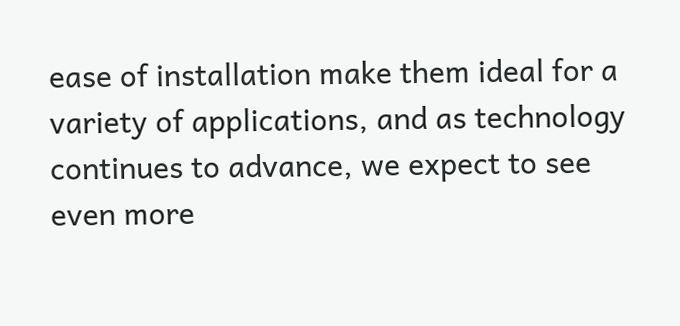ease of installation make them ideal for a variety of applications, and as technology continues to advance, we expect to see even more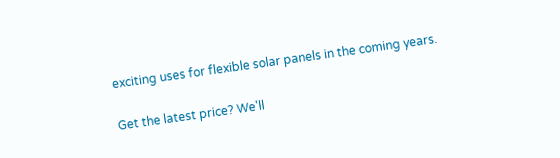exciting uses for flexible solar panels in the coming years.

Get the latest price? We'll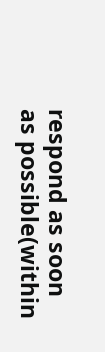respond as soon as possible(within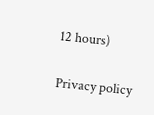12 hours)

Privacy policy